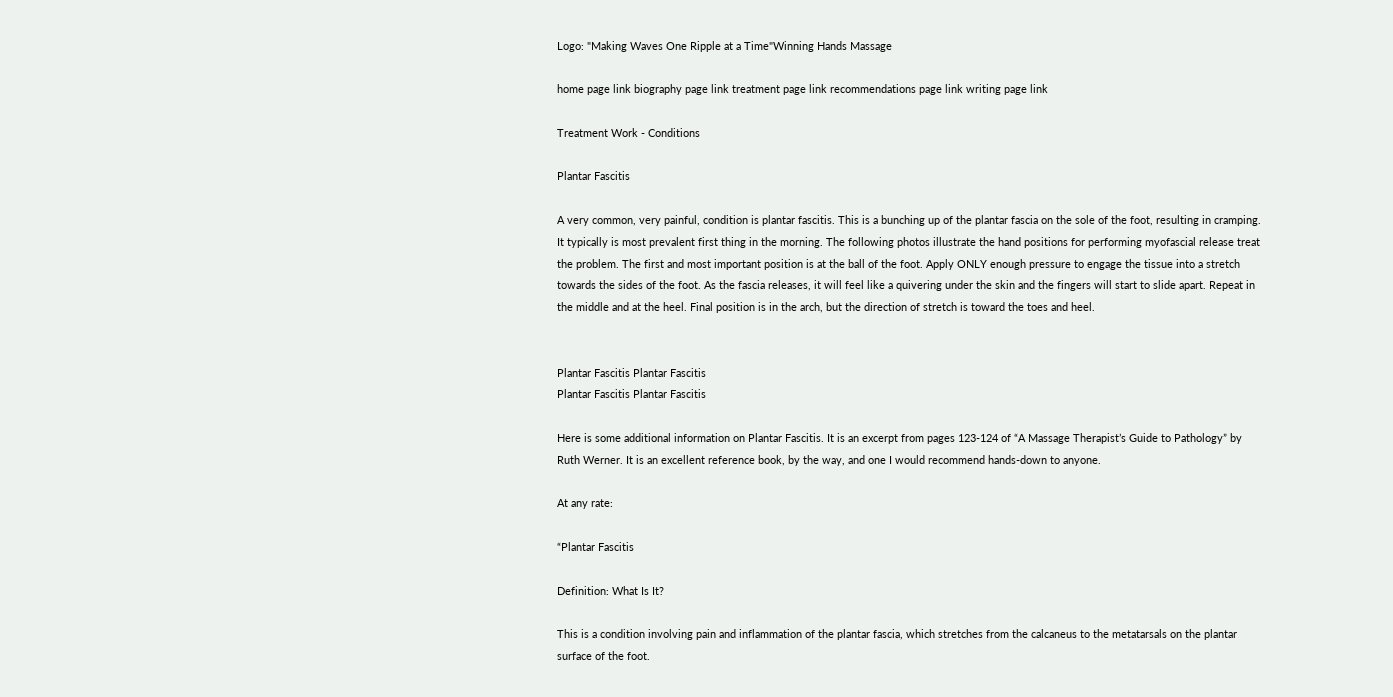Logo: "Making Waves One Ripple at a Time"Winning Hands Massage

home page link biography page link treatment page link recommendations page link writing page link

Treatment Work - Conditions

Plantar Fascitis

A very common, very painful, condition is plantar fascitis. This is a bunching up of the plantar fascia on the sole of the foot, resulting in cramping. It typically is most prevalent first thing in the morning. The following photos illustrate the hand positions for performing myofascial release treat the problem. The first and most important position is at the ball of the foot. Apply ONLY enough pressure to engage the tissue into a stretch towards the sides of the foot. As the fascia releases, it will feel like a quivering under the skin and the fingers will start to slide apart. Repeat in the middle and at the heel. Final position is in the arch, but the direction of stretch is toward the toes and heel.


Plantar Fascitis Plantar Fascitis
Plantar Fascitis Plantar Fascitis

Here is some additional information on Plantar Fascitis. It is an excerpt from pages 123-124 of “A Massage Therapist’s Guide to Pathology” by Ruth Werner. It is an excellent reference book, by the way, and one I would recommend hands-down to anyone.

At any rate:

“Plantar Fascitis

Definition: What Is It?

This is a condition involving pain and inflammation of the plantar fascia, which stretches from the calcaneus to the metatarsals on the plantar surface of the foot.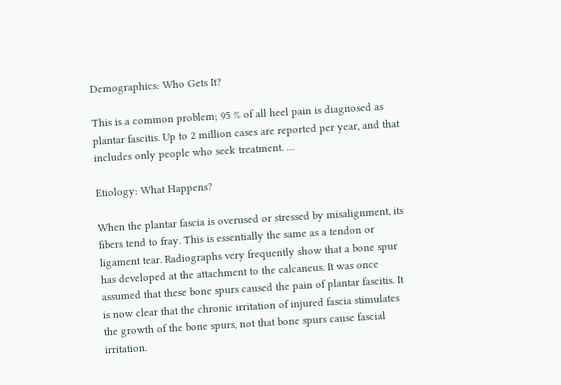Demographics: Who Gets It?

This is a common problem; 95 % of all heel pain is diagnosed as plantar fascitis. Up to 2 million cases are reported per year, and that includes only people who seek treatment. …

Etiology: What Happens?

When the plantar fascia is overused or stressed by misalignment, its fibers tend to fray. This is essentially the same as a tendon or ligament tear. Radiographs very frequently show that a bone spur has developed at the attachment to the calcaneus. It was once assumed that these bone spurs caused the pain of plantar fascitis. It is now clear that the chronic irritation of injured fascia stimulates the growth of the bone spurs, not that bone spurs cause fascial irritation.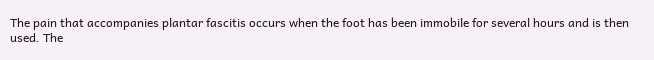The pain that accompanies plantar fascitis occurs when the foot has been immobile for several hours and is then used. The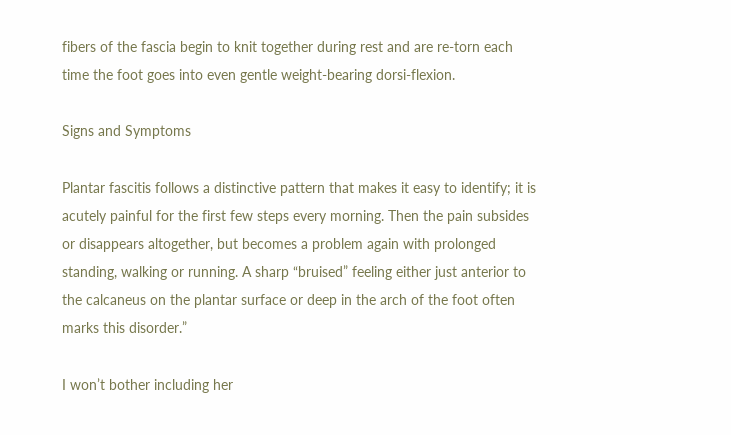fibers of the fascia begin to knit together during rest and are re-torn each time the foot goes into even gentle weight-bearing dorsi-flexion.

Signs and Symptoms

Plantar fascitis follows a distinctive pattern that makes it easy to identify; it is acutely painful for the first few steps every morning. Then the pain subsides or disappears altogether, but becomes a problem again with prolonged standing, walking or running. A sharp “bruised” feeling either just anterior to the calcaneus on the plantar surface or deep in the arch of the foot often marks this disorder.”

I won’t bother including her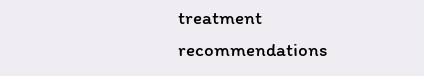treatment recommendations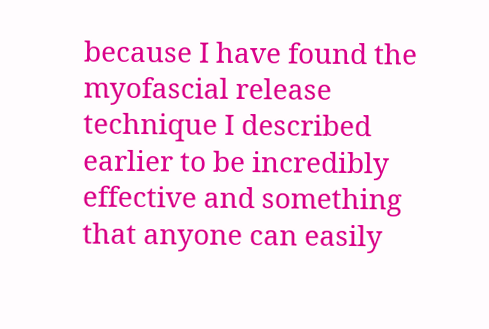because I have found the myofascial release technique I described earlier to be incredibly effective and something that anyone can easily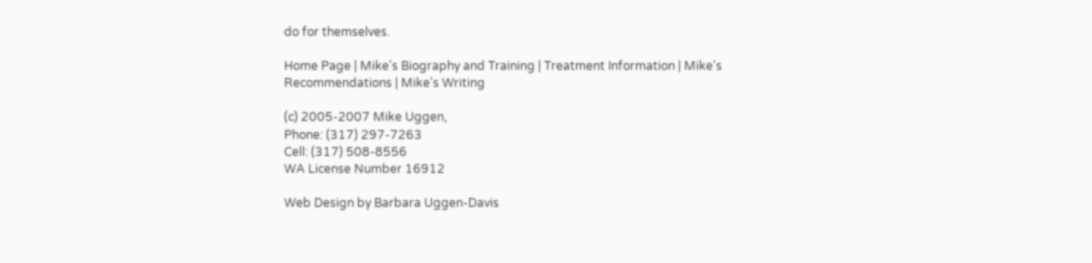do for themselves.

Home Page | Mike's Biography and Training | Treatment Information | Mike's Recommendations | Mike's Writing

(c) 2005-2007 Mike Uggen,
Phone: (317) 297-7263
Cell: (317) 508-8556
WA License Number 16912

Web Design by Barbara Uggen-Davis